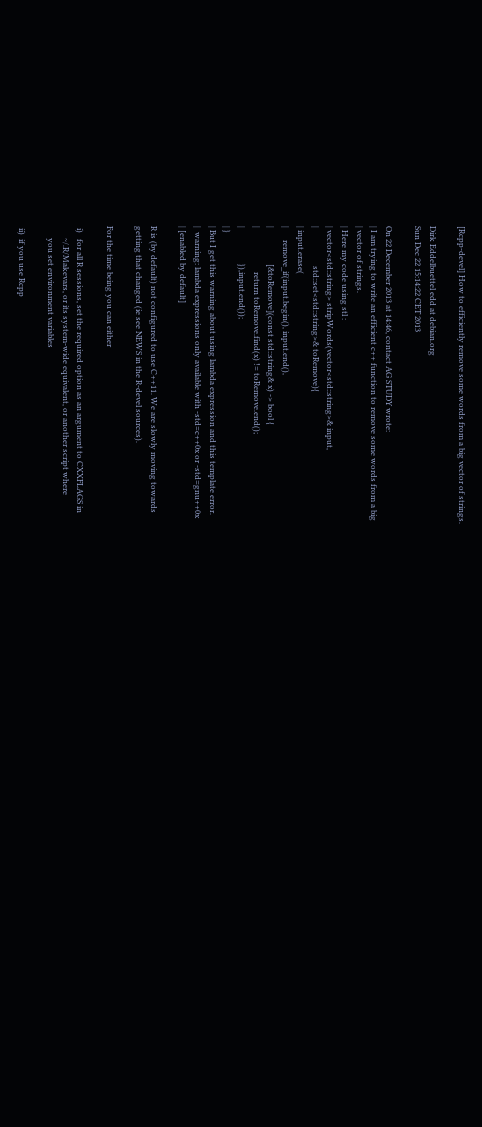[Rcpp-devel] How to efficiently remove some words from a big vector of strings.

Dirk Eddelbuettel edd at debian.org
Sun Dec 22 15:14:22 CET 2013

On 22 December 2013 at 14:46, contact AG STUDY wrote:
| I am trying to write an efficient c++ function to remove some words from a big
| vector of strings.
| Here my code using stl :
| vector<std::string> stripWords(vector<std::string>& input,
|                   std::set<std::string>& toRemove){
| input.erase(
|      remove_if(input.begin(), input.end(),
|                  [&toRemove](const std::string& x) -> bool {
|                      return toRemove.find(x) != toRemove.end();
|                  }),input.end());
| }
| But I get this warning about using lambda expression and this template error.
|  warning: lambda expressions only available with -std=c++0x or -std=gnu++0x
| [enabled by default]

R is (by default) not configured to use C++11. We are slowly moving towards
getting that changed (ie see NEWS in the R-devel sources).

For the time being you can either

 i)   for all R sessions, set the required option as an argument to CXXFLAGS in
      ~/.R/Makevars, or its system-wide equivalent, or another script where
      you set environment variables

 ii)  if you use Rcpp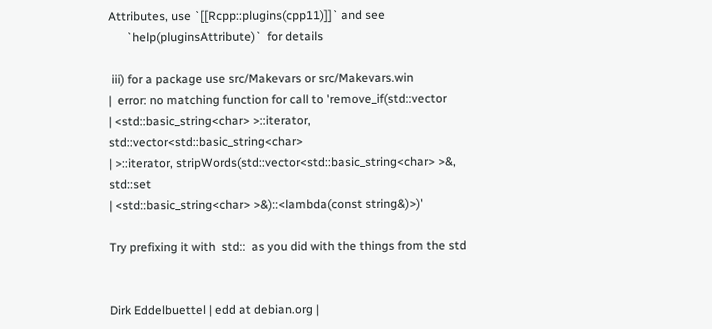Attributes, use `[[Rcpp::plugins(cpp11)]]` and see
      `help(pluginsAttribute)`  for details

 iii) for a package use src/Makevars or src/Makevars.win
|  error: no matching function for call to 'remove_if(std::vector
| <std::basic_string<char> >::iterator, std::vector<std::basic_string<char>
| >::iterator, stripWords(std::vector<std::basic_string<char> >&, std::set
| <std::basic_string<char> >&)::<lambda(const string&)>)'

Try prefixing it with  std::  as you did with the things from the std


Dirk Eddelbuettel | edd at debian.org |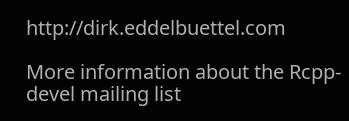http://dirk.eddelbuettel.com

More information about the Rcpp-devel mailing list